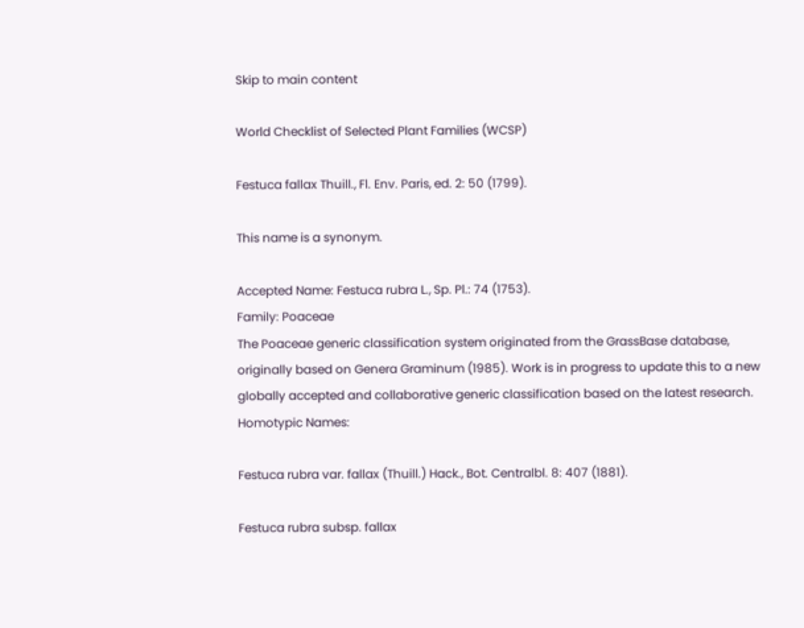Skip to main content

World Checklist of Selected Plant Families (WCSP)

Festuca fallax Thuill., Fl. Env. Paris, ed. 2: 50 (1799).

This name is a synonym.

Accepted Name: Festuca rubra L., Sp. Pl.: 74 (1753).
Family: Poaceae
The Poaceae generic classification system originated from the GrassBase database, originally based on Genera Graminum (1985). Work is in progress to update this to a new globally accepted and collaborative generic classification based on the latest research.
Homotypic Names:

Festuca rubra var. fallax (Thuill.) Hack., Bot. Centralbl. 8: 407 (1881).

Festuca rubra subsp. fallax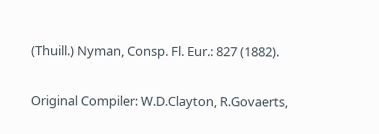(Thuill.) Nyman, Consp. Fl. Eur.: 827 (1882).

Original Compiler: W.D.Clayton, R.Govaerts,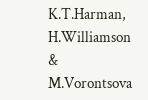K.T.Harman, H.Williamson & M.Vorontsova